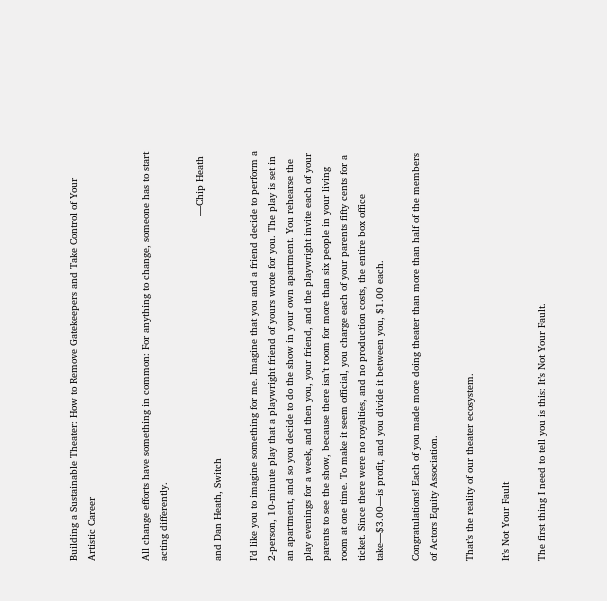Building a Sustainable Theater: How to Remove Gatekeepers and Take Control of Your Artistic Career


All change efforts have something in common: For anything to change, someone has to start acting differently.

                                                                                                                   —Chip Heath and Dan Heath, Switch

I’d like you to imagine something for me. Imagine that you and a friend decide to perform a 2-person, 10-minute play that a playwright friend of yours wrote for you. The play is set in an apartment, and so you decide to do the show in your own apartment. You rehearse the play evenings for a week, and then you, your friend, and the playwright invite each of your parents to see the show, because there isn’t room for more than six people in your living room at one time. To make it seem official, you charge each of your parents fifty cents for a ticket. Since there were no royalties, and no production costs, the entire box office take—$3.00—is profit, and you divide it between you, $1.00 each.

Congratulations! Each of you made more doing theater than more than half of the members of Actors Equity Association.

That’s the reality of our theater ecosystem.

It’s Not Your Fault

The first thing I need to tell you is this: It’s Not Your Fault.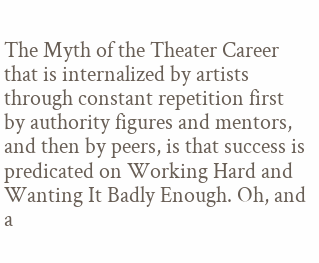The Myth of the Theater Career that is internalized by artists through constant repetition first by authority figures and mentors, and then by peers, is that success is predicated on Working Hard and Wanting It Badly Enough. Oh, and a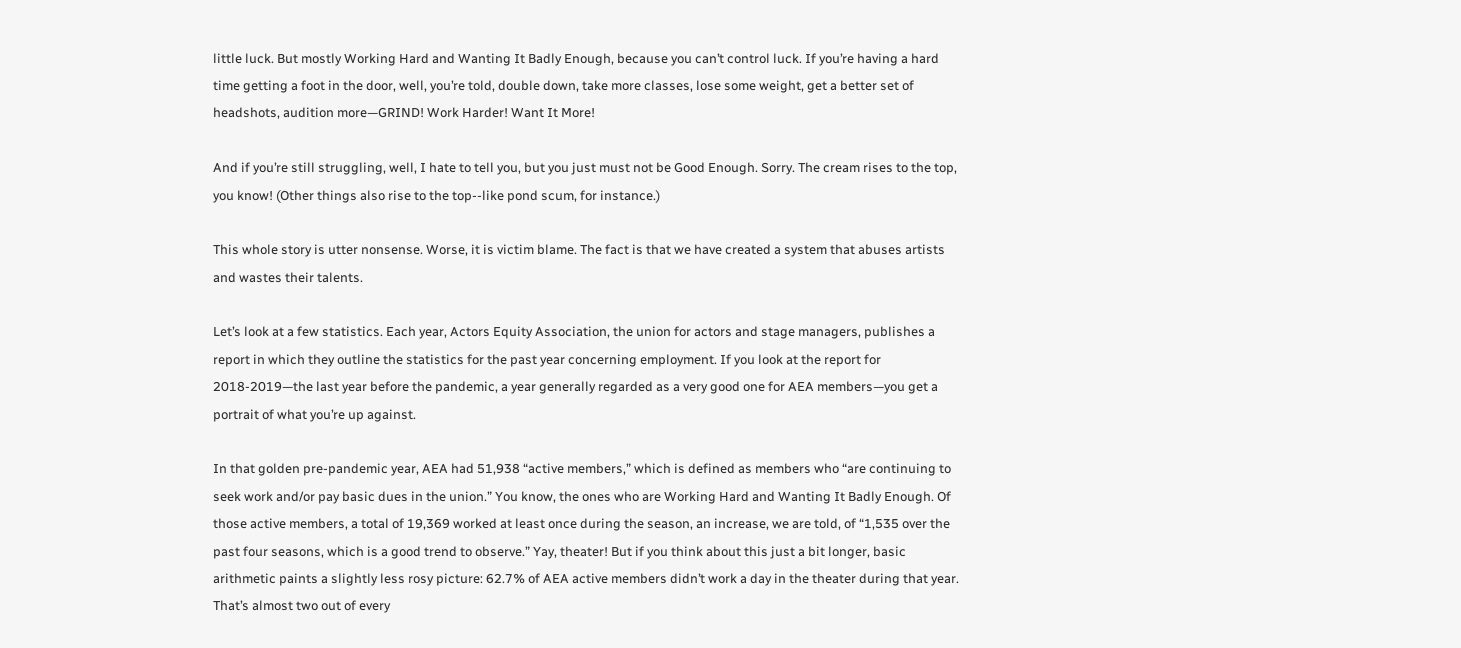little luck. But mostly Working Hard and Wanting It Badly Enough, because you can’t control luck. If you’re having a hard time getting a foot in the door, well, you’re told, double down, take more classes, lose some weight, get a better set of headshots, audition more—GRIND! Work Harder! Want It More!

And if you’re still struggling, well, I hate to tell you, but you just must not be Good Enough. Sorry. The cream rises to the top, you know! (Other things also rise to the top--like pond scum, for instance.)

This whole story is utter nonsense. Worse, it is victim blame. The fact is that we have created a system that abuses artists and wastes their talents.

Let’s look at a few statistics. Each year, Actors Equity Association, the union for actors and stage managers, publishes a report in which they outline the statistics for the past year concerning employment. If you look at the report for 2018-2019—the last year before the pandemic, a year generally regarded as a very good one for AEA members—you get a portrait of what you’re up against.

In that golden pre-pandemic year, AEA had 51,938 “active members,” which is defined as members who “are continuing to seek work and/or pay basic dues in the union.” You know, the ones who are Working Hard and Wanting It Badly Enough. Of those active members, a total of 19,369 worked at least once during the season, an increase, we are told, of “1,535 over the past four seasons, which is a good trend to observe.” Yay, theater! But if you think about this just a bit longer, basic arithmetic paints a slightly less rosy picture: 62.7% of AEA active members didn’t work a day in the theater during that year. That’s almost two out of every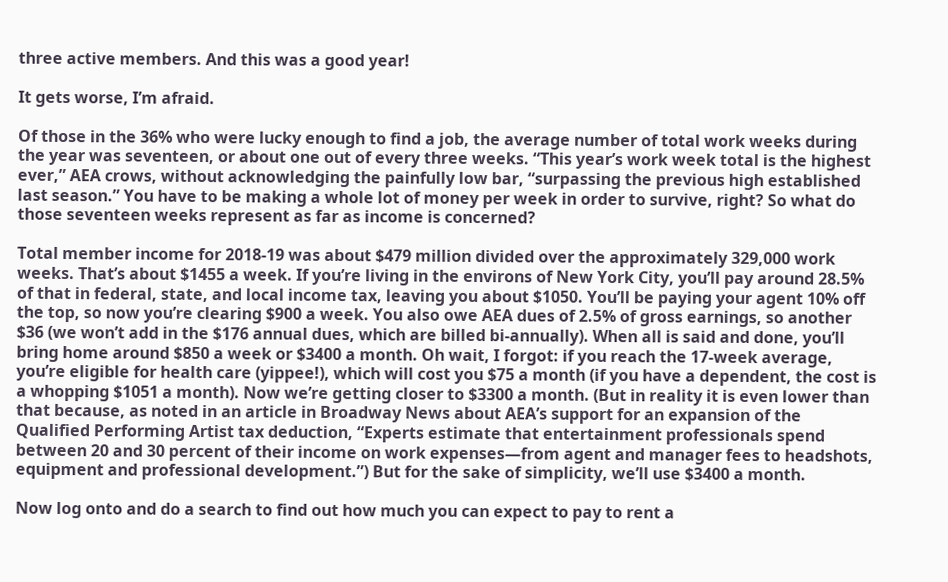three active members. And this was a good year!

It gets worse, I’m afraid.

Of those in the 36% who were lucky enough to find a job, the average number of total work weeks during the year was seventeen, or about one out of every three weeks. “This year’s work week total is the highest ever,” AEA crows, without acknowledging the painfully low bar, “surpassing the previous high established last season.” You have to be making a whole lot of money per week in order to survive, right? So what do those seventeen weeks represent as far as income is concerned?

Total member income for 2018-19 was about $479 million divided over the approximately 329,000 work weeks. That’s about $1455 a week. If you’re living in the environs of New York City, you’ll pay around 28.5% of that in federal, state, and local income tax, leaving you about $1050. You’ll be paying your agent 10% off the top, so now you’re clearing $900 a week. You also owe AEA dues of 2.5% of gross earnings, so another $36 (we won’t add in the $176 annual dues, which are billed bi-annually). When all is said and done, you’ll bring home around $850 a week or $3400 a month. Oh wait, I forgot: if you reach the 17-week average, you’re eligible for health care (yippee!), which will cost you $75 a month (if you have a dependent, the cost is a whopping $1051 a month). Now we’re getting closer to $3300 a month. (But in reality it is even lower than that because, as noted in an article in Broadway News about AEA’s support for an expansion of the Qualified Performing Artist tax deduction, “Experts estimate that entertainment professionals spend between 20 and 30 percent of their income on work expenses—from agent and manager fees to headshots, equipment and professional development.”) But for the sake of simplicity, we’ll use $3400 a month.

Now log onto and do a search to find out how much you can expect to pay to rent a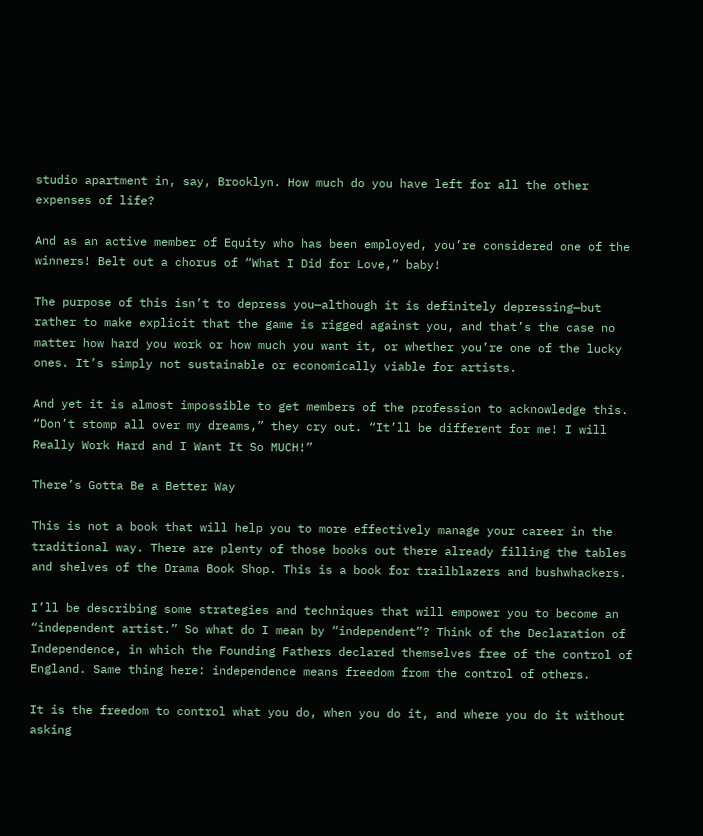studio apartment in, say, Brooklyn. How much do you have left for all the other expenses of life?

And as an active member of Equity who has been employed, you’re considered one of the winners! Belt out a chorus of “What I Did for Love,” baby!

The purpose of this isn’t to depress you—although it is definitely depressing—but rather to make explicit that the game is rigged against you, and that’s the case no matter how hard you work or how much you want it, or whether you’re one of the lucky ones. It’s simply not sustainable or economically viable for artists.

And yet it is almost impossible to get members of the profession to acknowledge this. “Don’t stomp all over my dreams,” they cry out. “It’ll be different for me! I will Really Work Hard and I Want It So MUCH!”

There’s Gotta Be a Better Way

This is not a book that will help you to more effectively manage your career in the traditional way. There are plenty of those books out there already filling the tables and shelves of the Drama Book Shop. This is a book for trailblazers and bushwhackers.

I’ll be describing some strategies and techniques that will empower you to become an “independent artist.” So what do I mean by “independent”? Think of the Declaration of Independence, in which the Founding Fathers declared themselves free of the control of England. Same thing here: independence means freedom from the control of others.

It is the freedom to control what you do, when you do it, and where you do it without asking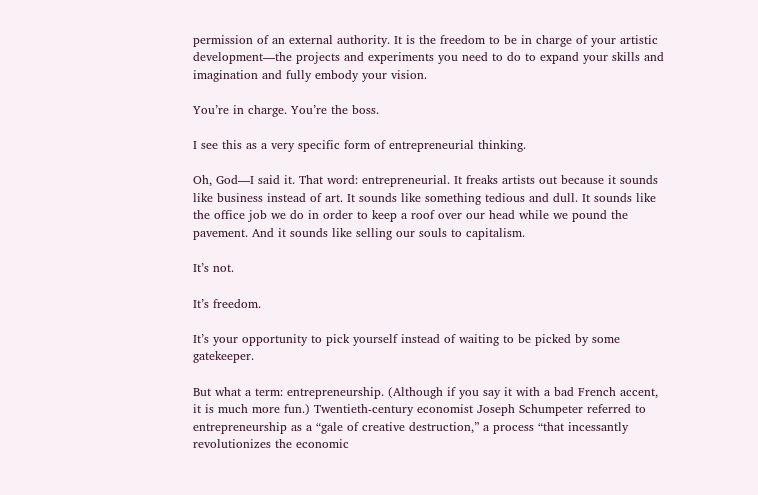permission of an external authority. It is the freedom to be in charge of your artistic development—the projects and experiments you need to do to expand your skills and imagination and fully embody your vision.

You’re in charge. You’re the boss.

I see this as a very specific form of entrepreneurial thinking.

Oh, God—I said it. That word: entrepreneurial. It freaks artists out because it sounds like business instead of art. It sounds like something tedious and dull. It sounds like the office job we do in order to keep a roof over our head while we pound the pavement. And it sounds like selling our souls to capitalism.

It’s not.

It’s freedom.

It’s your opportunity to pick yourself instead of waiting to be picked by some gatekeeper.

But what a term: entrepreneurship. (Although if you say it with a bad French accent, it is much more fun.) Twentieth-century economist Joseph Schumpeter referred to entrepreneurship as a “gale of creative destruction,” a process “that incessantly revolutionizes the economic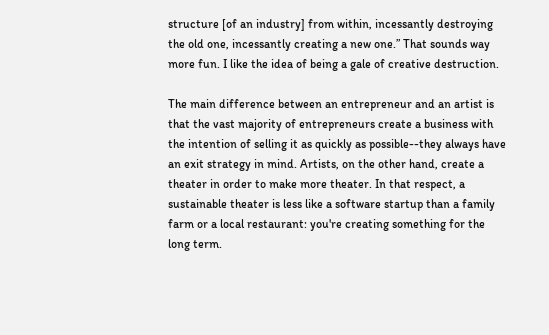structure [of an industry] from within, incessantly destroying the old one, incessantly creating a new one.” That sounds way more fun. I like the idea of being a gale of creative destruction.

The main difference between an entrepreneur and an artist is that the vast majority of entrepreneurs create a business with the intention of selling it as quickly as possible--they always have an exit strategy in mind. Artists, on the other hand, create a theater in order to make more theater. In that respect, a sustainable theater is less like a software startup than a family farm or a local restaurant: you're creating something for the long term.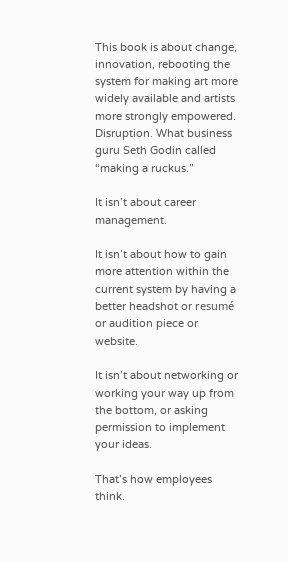This book is about change, innovation, rebooting the system for making art more widely available and artists more strongly empowered. Disruption. What business guru Seth Godin called “making a ruckus.”

It isn’t about career management.

It isn’t about how to gain more attention within the current system by having a better headshot or resumé or audition piece or website.

It isn’t about networking or working your way up from the bottom, or asking permission to implement your ideas.

That’s how employees think.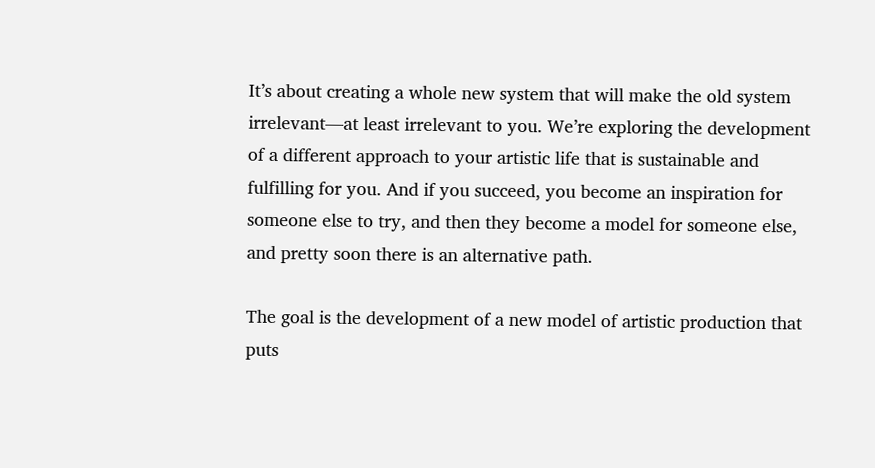It’s about creating a whole new system that will make the old system irrelevant—at least irrelevant to you. We’re exploring the development of a different approach to your artistic life that is sustainable and fulfilling for you. And if you succeed, you become an inspiration for someone else to try, and then they become a model for someone else, and pretty soon there is an alternative path.

The goal is the development of a new model of artistic production that puts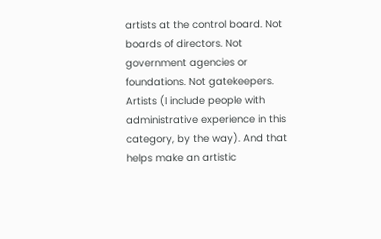artists at the control board. Not boards of directors. Not government agencies or foundations. Not gatekeepers. Artists (I include people with administrative experience in this category, by the way). And that helps make an artistic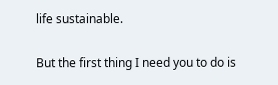life sustainable.

But the first thing I need you to do is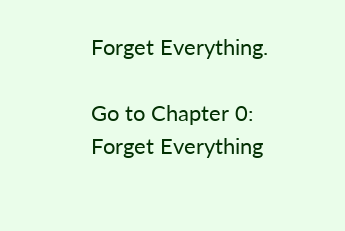Forget Everything.

Go to Chapter 0: Forget Everything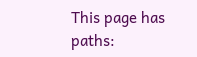This page has paths: